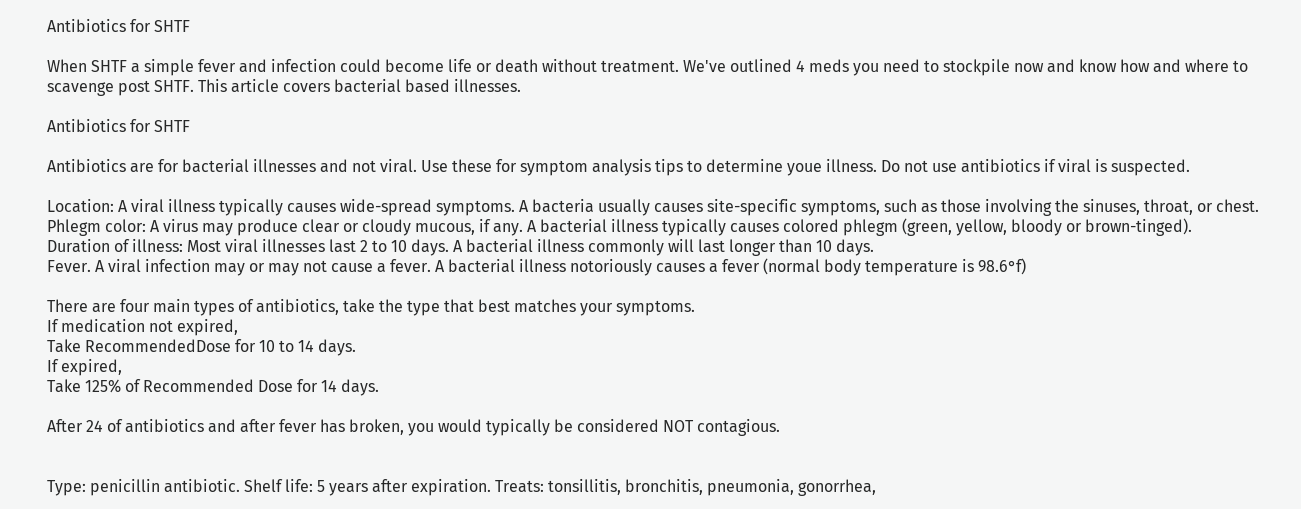Antibiotics for SHTF

When SHTF a simple fever and infection could become life or death without treatment. We've outlined 4 meds you need to stockpile now and know how and where to scavenge post SHTF. This article covers bacterial based illnesses.

Antibiotics for SHTF

Antibiotics are for bacterial illnesses and not viral. Use these for symptom analysis tips to determine youe illness. Do not use antibiotics if viral is suspected.

Location: A viral illness typically causes wide-spread symptoms. A bacteria usually causes site-specific symptoms, such as those involving the sinuses, throat, or chest.
Phlegm color: A virus may produce clear or cloudy mucous, if any. A bacterial illness typically causes colored phlegm (green, yellow, bloody or brown-tinged).
Duration of illness: Most viral illnesses last 2 to 10 days. A bacterial illness commonly will last longer than 10 days.
Fever. A viral infection may or may not cause a fever. A bacterial illness notoriously causes a fever (normal body temperature is 98.6°f)

There are four main types of antibiotics, take the type that best matches your symptoms.
If medication not expired,
Take RecommendedDose for 10 to 14 days.
If expired,
Take 125% of Recommended Dose for 14 days.

After 24 of antibiotics and after fever has broken, you would typically be considered NOT contagious.


Type: penicillin antibiotic. Shelf life: 5 years after expiration. Treats: tonsillitis, bronchitis, pneumonia, gonorrhea,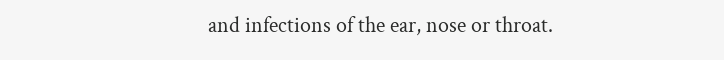and infections of the ear, nose or throat.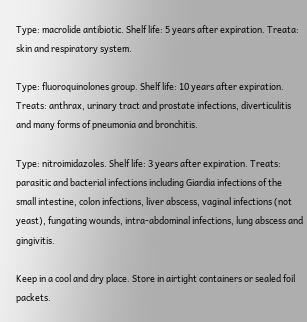Type: macrolide antibiotic. Shelf life: 5 years after expiration. Treata: skin and respiratory system.

Type: fluoroquinolones group. Shelf life: 10 years after expiration. Treats: anthrax, urinary tract and prostate infections, diverticulitis and many forms of pneumonia and bronchitis.

Type: nitroimidazoles. Shelf life: 3 years after expiration. Treats: parasitic and bacterial infections including Giardia infections of the small intestine, colon infections, liver abscess, vaginal infections (not yeast), fungating wounds, intra-abdominal infections, lung abscess and gingivitis.

Keep in a cool and dry place. Store in airtight containers or sealed foil packets.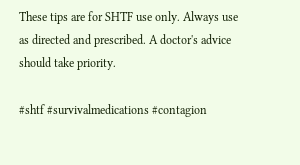These tips are for SHTF use only. Always use as directed and prescribed. A doctor's advice should take priority.

#shtf #survivalmedications #contagion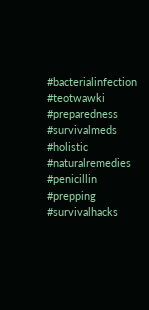#bacterialinfection #teotwawki #preparedness #survivalmeds #holistic #naturalremedies #penicillin #prepping #survivalhacks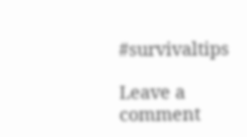#survivaltips

Leave a comment